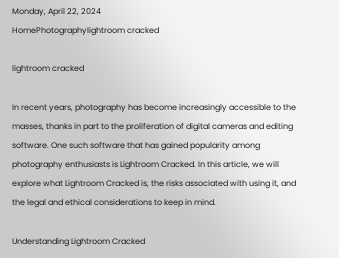Monday, April 22, 2024
HomePhotographylightroom cracked

lightroom cracked

In recent years, photography has become increasingly accessible to the masses, thanks in part to the proliferation of digital cameras and editing software. One such software that has gained popularity among photography enthusiasts is Lightroom Cracked. In this article, we will explore what Lightroom Cracked is, the risks associated with using it, and the legal and ethical considerations to keep in mind.

Understanding Lightroom Cracked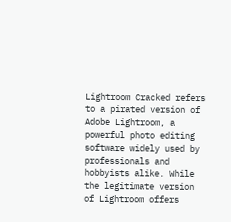Lightroom Cracked refers to a pirated version of Adobe Lightroom, a powerful photo editing software widely used by professionals and hobbyists alike. While the legitimate version of Lightroom offers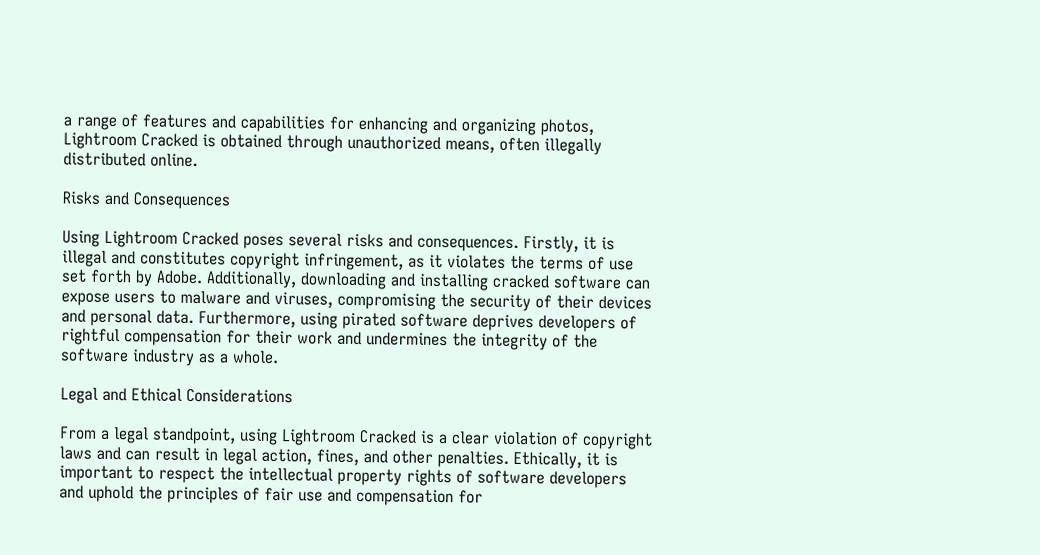a range of features and capabilities for enhancing and organizing photos, Lightroom Cracked is obtained through unauthorized means, often illegally distributed online.

Risks and Consequences

Using Lightroom Cracked poses several risks and consequences. Firstly, it is illegal and constitutes copyright infringement, as it violates the terms of use set forth by Adobe. Additionally, downloading and installing cracked software can expose users to malware and viruses, compromising the security of their devices and personal data. Furthermore, using pirated software deprives developers of rightful compensation for their work and undermines the integrity of the software industry as a whole.

Legal and Ethical Considerations

From a legal standpoint, using Lightroom Cracked is a clear violation of copyright laws and can result in legal action, fines, and other penalties. Ethically, it is important to respect the intellectual property rights of software developers and uphold the principles of fair use and compensation for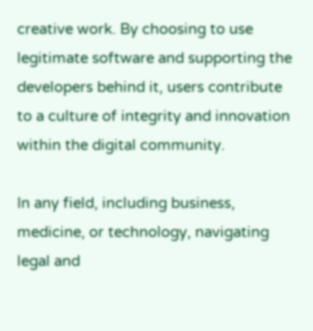creative work. By choosing to use legitimate software and supporting the developers behind it, users contribute to a culture of integrity and innovation within the digital community.

In any field, including business, medicine, or technology, navigating legal and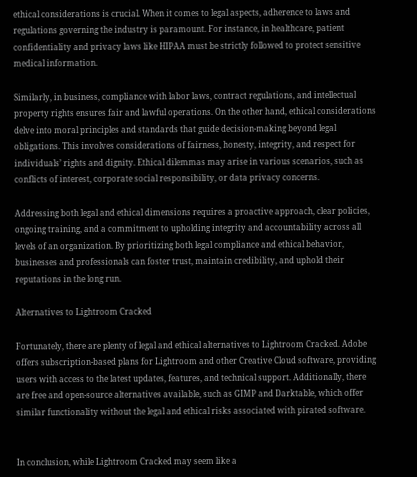ethical considerations is crucial. When it comes to legal aspects, adherence to laws and regulations governing the industry is paramount. For instance, in healthcare, patient confidentiality and privacy laws like HIPAA must be strictly followed to protect sensitive medical information.

Similarly, in business, compliance with labor laws, contract regulations, and intellectual property rights ensures fair and lawful operations. On the other hand, ethical considerations delve into moral principles and standards that guide decision-making beyond legal obligations. This involves considerations of fairness, honesty, integrity, and respect for individuals’ rights and dignity. Ethical dilemmas may arise in various scenarios, such as conflicts of interest, corporate social responsibility, or data privacy concerns.

Addressing both legal and ethical dimensions requires a proactive approach, clear policies, ongoing training, and a commitment to upholding integrity and accountability across all levels of an organization. By prioritizing both legal compliance and ethical behavior, businesses and professionals can foster trust, maintain credibility, and uphold their reputations in the long run.

Alternatives to Lightroom Cracked

Fortunately, there are plenty of legal and ethical alternatives to Lightroom Cracked. Adobe offers subscription-based plans for Lightroom and other Creative Cloud software, providing users with access to the latest updates, features, and technical support. Additionally, there are free and open-source alternatives available, such as GIMP and Darktable, which offer similar functionality without the legal and ethical risks associated with pirated software.


In conclusion, while Lightroom Cracked may seem like a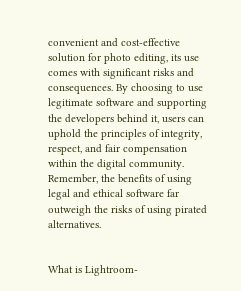convenient and cost-effective solution for photo editing, its use comes with significant risks and consequences. By choosing to use legitimate software and supporting the developers behind it, users can uphold the principles of integrity, respect, and fair compensation within the digital community. Remember, the benefits of using legal and ethical software far outweigh the risks of using pirated alternatives.


What is Lightroom-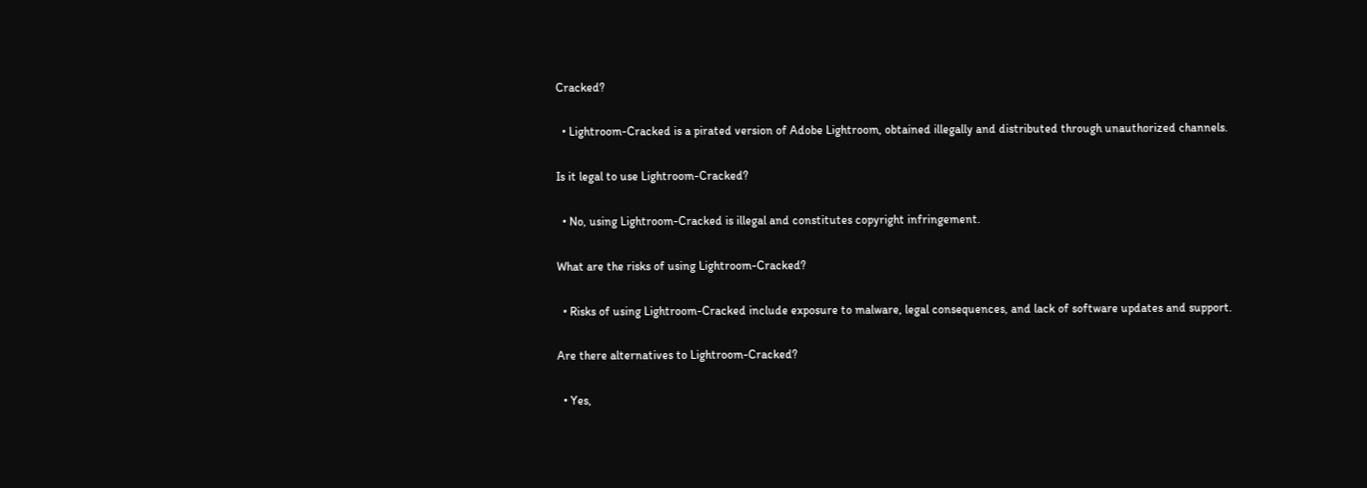Cracked?

  • Lightroom-Cracked is a pirated version of Adobe Lightroom, obtained illegally and distributed through unauthorized channels.

Is it legal to use Lightroom-Cracked?

  • No, using Lightroom-Cracked is illegal and constitutes copyright infringement.

What are the risks of using Lightroom-Cracked?

  • Risks of using Lightroom-Cracked include exposure to malware, legal consequences, and lack of software updates and support.

Are there alternatives to Lightroom-Cracked?

  • Yes,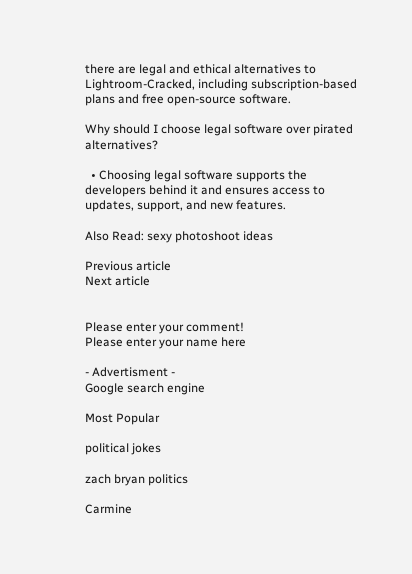there are legal and ethical alternatives to Lightroom-Cracked, including subscription-based plans and free open-source software.

Why should I choose legal software over pirated alternatives?

  • Choosing legal software supports the developers behind it and ensures access to updates, support, and new features.

Also Read: sexy photoshoot ideas

Previous article
Next article


Please enter your comment!
Please enter your name here

- Advertisment -
Google search engine

Most Popular

political jokes

zach bryan politics

Carmine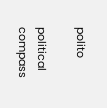polito

political compass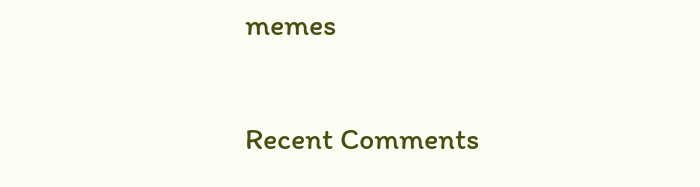memes

Recent Comments